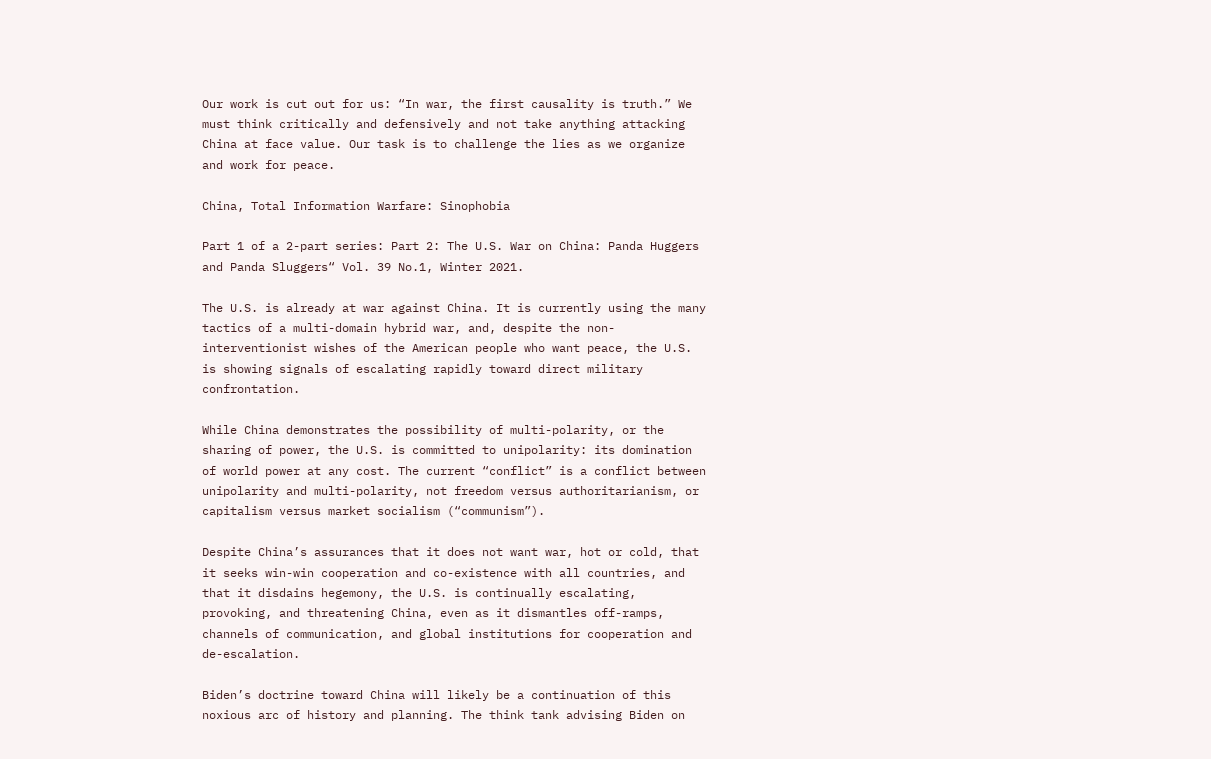Our work is cut out for us: “In war, the first causality is truth.” We must think critically and defensively and not take anything attacking China at face value. Our task is to challenge the lies as we organize and work for peace.

China, Total Information Warfare: Sinophobia

Part 1 of a 2-part series: Part 2: The U.S. War on China: Panda Huggers and Panda Sluggers“ Vol. 39 No.1, Winter 2021.

The U.S. is already at war against China. It is currently using the many tactics of a multi-domain hybrid war, and, despite the non-interventionist wishes of the American people who want peace, the U.S. is showing signals of escalating rapidly toward direct military confrontation.

While China demonstrates the possibility of multi-polarity, or the sharing of power, the U.S. is committed to unipolarity: its domination of world power at any cost. The current “conflict” is a conflict between unipolarity and multi-polarity, not freedom versus authoritarianism, or capitalism versus market socialism (“communism”).

Despite China’s assurances that it does not want war, hot or cold, that it seeks win-win cooperation and co-existence with all countries, and that it disdains hegemony, the U.S. is continually escalating, provoking, and threatening China, even as it dismantles off-ramps, channels of communication, and global institutions for cooperation and de-escalation.

Biden’s doctrine toward China will likely be a continuation of this noxious arc of history and planning. The think tank advising Biden on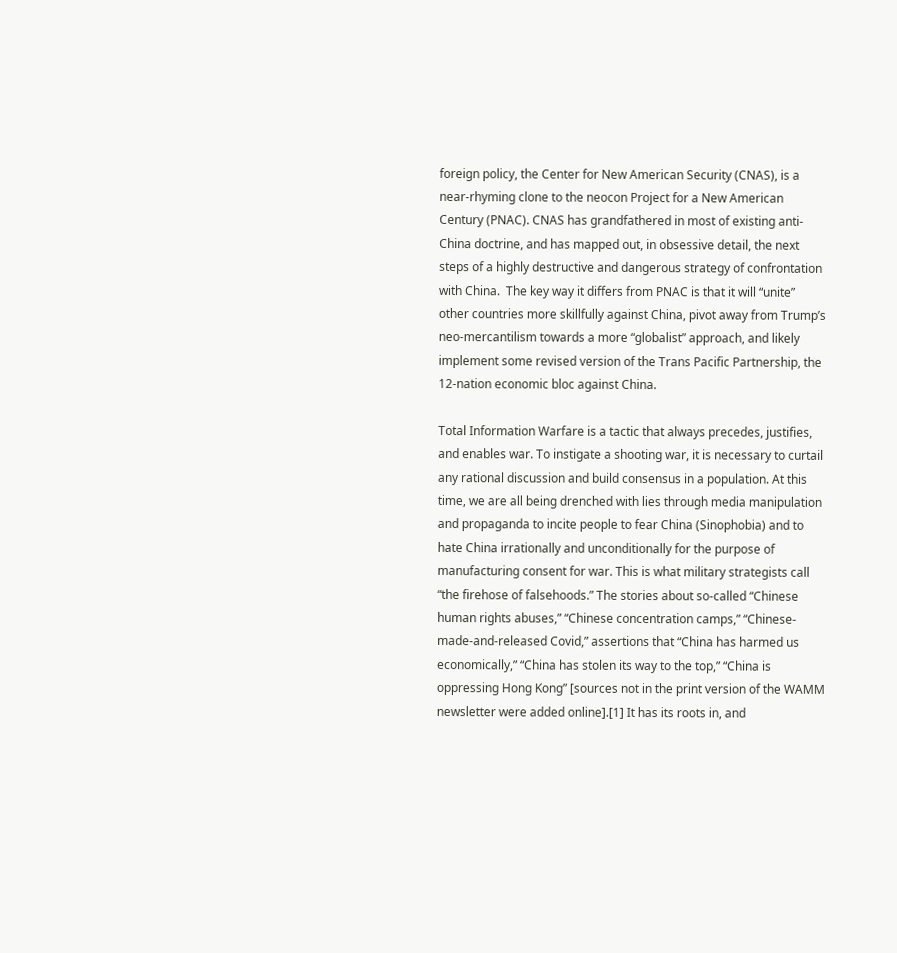foreign policy, the Center for New American Security (CNAS), is a near-rhyming clone to the neocon Project for a New American Century (PNAC). CNAS has grandfathered in most of existing anti-China doctrine, and has mapped out, in obsessive detail, the next steps of a highly destructive and dangerous strategy of confrontation with China.  The key way it differs from PNAC is that it will “unite” other countries more skillfully against China, pivot away from Trump’s neo-mercantilism towards a more “globalist” approach, and likely implement some revised version of the Trans Pacific Partnership, the 12-nation economic bloc against China.

Total Information Warfare is a tactic that always precedes, justifies, and enables war. To instigate a shooting war, it is necessary to curtail any rational discussion and build consensus in a population. At this time, we are all being drenched with lies through media manipulation and propaganda to incite people to fear China (Sinophobia) and to hate China irrationally and unconditionally for the purpose of manufacturing consent for war. This is what military strategists call “the firehose of falsehoods.” The stories about so-called “Chinese human rights abuses,” “Chinese concentration camps,” “Chinese-made-and-released Covid,” assertions that “China has harmed us economically,” “China has stolen its way to the top,” “China is oppressing Hong Kong” [sources not in the print version of the WAMM newsletter were added online].[1] It has its roots in, and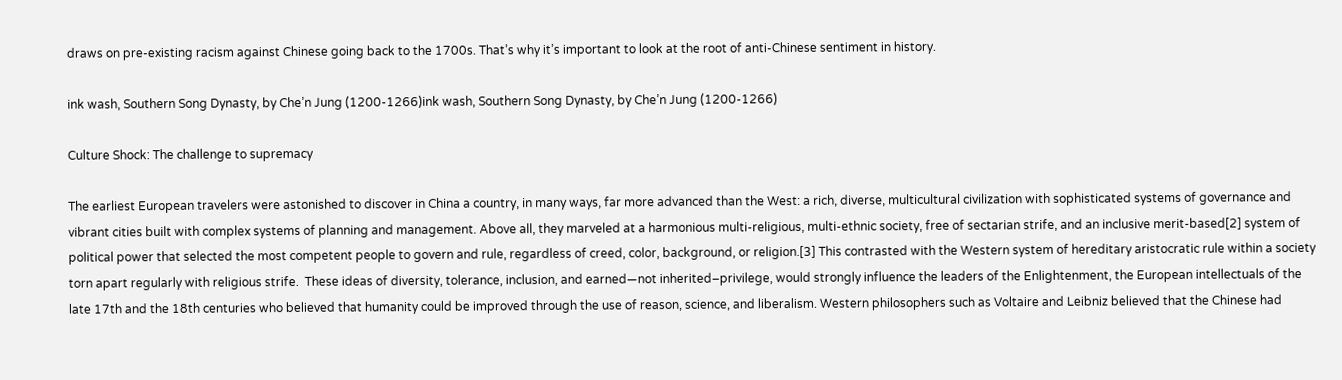draws on pre-existing racism against Chinese going back to the 1700s. That’s why it’s important to look at the root of anti-Chinese sentiment in history.

ink wash, Southern Song Dynasty, by Che’n Jung (1200-1266)ink wash, Southern Song Dynasty, by Che’n Jung (1200-1266)

Culture Shock: The challenge to supremacy

The earliest European travelers were astonished to discover in China a country, in many ways, far more advanced than the West: a rich, diverse, multicultural civilization with sophisticated systems of governance and vibrant cities built with complex systems of planning and management. Above all, they marveled at a harmonious multi-religious, multi-ethnic society, free of sectarian strife, and an inclusive merit-based[2] system of political power that selected the most competent people to govern and rule, regardless of creed, color, background, or religion.[3] This contrasted with the Western system of hereditary aristocratic rule within a society torn apart regularly with religious strife.  These ideas of diversity, tolerance, inclusion, and earned—not inherited–privilege, would strongly influence the leaders of the Enlightenment, the European intellectuals of the late 17th and the 18th centuries who believed that humanity could be improved through the use of reason, science, and liberalism. Western philosophers such as Voltaire and Leibniz believed that the Chinese had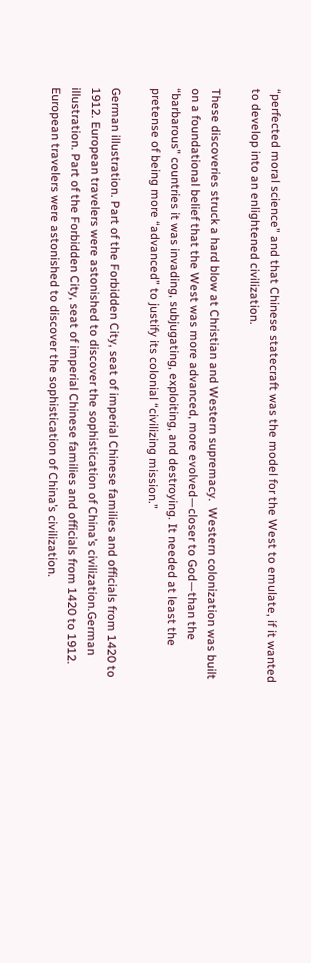“perfected moral science” and that Chinese statecraft was the model for the West to emulate, if it wanted to develop into an enlightened civilization.

These discoveries struck a hard blow at Christian and Western supremacy.  Western colonization was built on a foundational belief that the West was more advanced, more evolved—closer to God—than the “barbarous” countries it was invading, subjugating, exploiting, and destroying. It needed at least the pretense of being more “advanced” to justify its colonial “civilizing mission.”

German illustration. Part of the Forbidden City, seat of imperial Chinese families and officials from 1420 to 1912. European travelers were astonished to discover the sophistication of China’s civilization.German illustration. Part of the Forbidden City, seat of imperial Chinese families and officials from 1420 to 1912. European travelers were astonished to discover the sophistication of China’s civilization.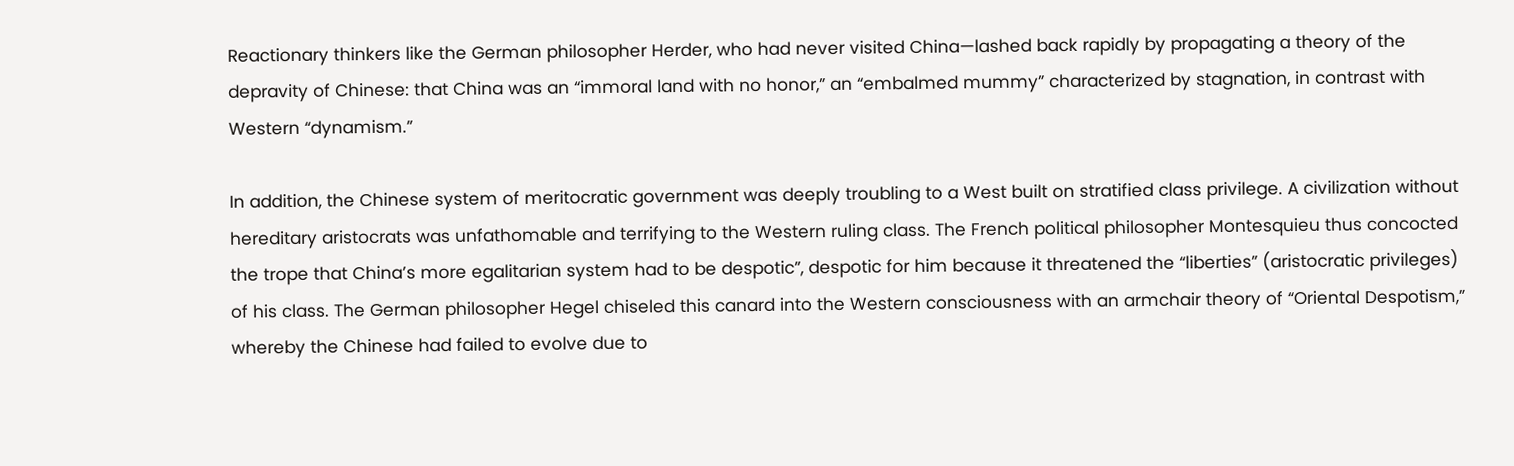Reactionary thinkers like the German philosopher Herder, who had never visited China—lashed back rapidly by propagating a theory of the depravity of Chinese: that China was an “immoral land with no honor,” an “embalmed mummy” characterized by stagnation, in contrast with Western “dynamism.”

In addition, the Chinese system of meritocratic government was deeply troubling to a West built on stratified class privilege. A civilization without hereditary aristocrats was unfathomable and terrifying to the Western ruling class. The French political philosopher Montesquieu thus concocted the trope that China’s more egalitarian system had to be despotic”, despotic for him because it threatened the “liberties” (aristocratic privileges) of his class. The German philosopher Hegel chiseled this canard into the Western consciousness with an armchair theory of “Oriental Despotism,” whereby the Chinese had failed to evolve due to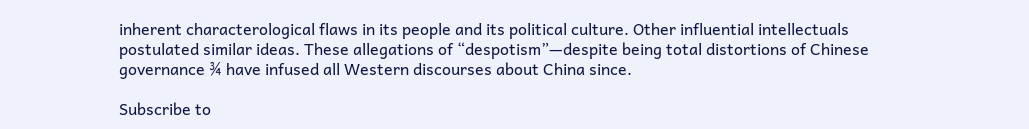inherent characterological flaws in its people and its political culture. Other influential intellectuals postulated similar ideas. These allegations of “despotism”—despite being total distortions of Chinese governance ¾ have infused all Western discourses about China since.

Subscribe to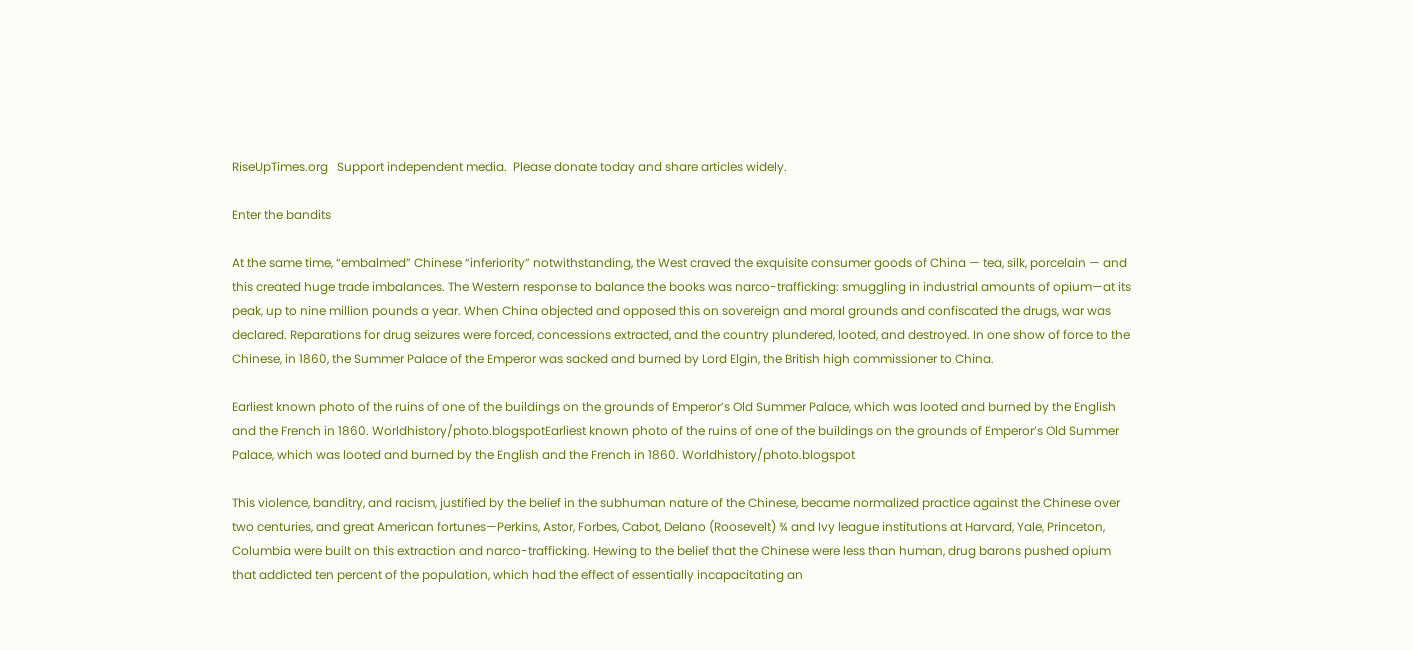RiseUpTimes.org   Support independent media.  Please donate today and share articles widely.

Enter the bandits

At the same time, “embalmed” Chinese “inferiority” notwithstanding, the West craved the exquisite consumer goods of China — tea, silk, porcelain — and this created huge trade imbalances. The Western response to balance the books was narco-trafficking: smuggling in industrial amounts of opium—at its peak, up to nine million pounds a year. When China objected and opposed this on sovereign and moral grounds and confiscated the drugs, war was declared. Reparations for drug seizures were forced, concessions extracted, and the country plundered, looted, and destroyed. In one show of force to the Chinese, in 1860, the Summer Palace of the Emperor was sacked and burned by Lord Elgin, the British high commissioner to China.

Earliest known photo of the ruins of one of the buildings on the grounds of Emperor’s Old Summer Palace, which was looted and burned by the English and the French in 1860. Worldhistory/photo.blogspotEarliest known photo of the ruins of one of the buildings on the grounds of Emperor’s Old Summer Palace, which was looted and burned by the English and the French in 1860. Worldhistory/photo.blogspot

This violence, banditry, and racism, justified by the belief in the subhuman nature of the Chinese, became normalized practice against the Chinese over two centuries, and great American fortunes—Perkins, Astor, Forbes, Cabot, Delano (Roosevelt) ¾ and Ivy league institutions at Harvard, Yale, Princeton, Columbia were built on this extraction and narco-trafficking. Hewing to the belief that the Chinese were less than human, drug barons pushed opium that addicted ten percent of the population, which had the effect of essentially incapacitating an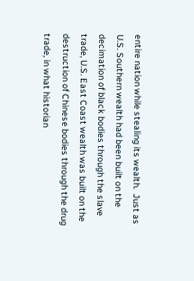entire nation while stealing its wealth.  Just as U.S. Southern wealth had been built on the decimation of black bodies through the slave trade, U.S. East Coast wealth was built on the destruction of Chinese bodies through the drug trade, in what historian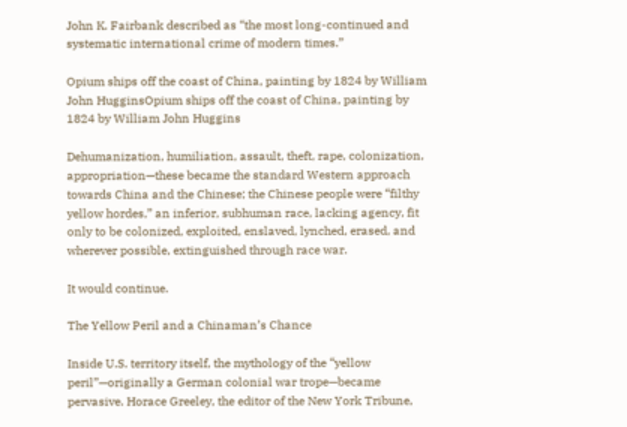John K. Fairbank described as “the most long-continued and systematic international crime of modern times.”

Opium ships off the coast of China, painting by 1824 by William John HugginsOpium ships off the coast of China, painting by 1824 by William John Huggins

Dehumanization, humiliation, assault, theft, rape, colonization, appropriation—these became the standard Western approach towards China and the Chinese; the Chinese people were “filthy yellow hordes,” an inferior, subhuman race, lacking agency, fit only to be colonized, exploited, enslaved, lynched, erased, and wherever possible, extinguished through race war.

It would continue.

The Yellow Peril and a Chinaman’s Chance

Inside U.S. territory itself, the mythology of the “yellow peril”—originally a German colonial war trope—became pervasive. Horace Greeley, the editor of the New York Tribune,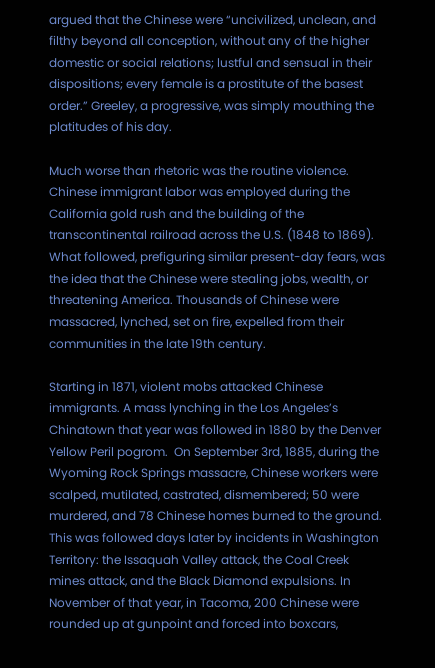argued that the Chinese were “uncivilized, unclean, and filthy beyond all conception, without any of the higher domestic or social relations; lustful and sensual in their dispositions; every female is a prostitute of the basest order.” Greeley, a progressive, was simply mouthing the platitudes of his day.

Much worse than rhetoric was the routine violence. Chinese immigrant labor was employed during the California gold rush and the building of the transcontinental railroad across the U.S. (1848 to 1869). What followed, prefiguring similar present-day fears, was the idea that the Chinese were stealing jobs, wealth, or threatening America. Thousands of Chinese were massacred, lynched, set on fire, expelled from their communities in the late 19th century.

Starting in 1871, violent mobs attacked Chinese immigrants. A mass lynching in the Los Angeles’s Chinatown that year was followed in 1880 by the Denver Yellow Peril pogrom.  On September 3rd, 1885, during the Wyoming Rock Springs massacre, Chinese workers were scalped, mutilated, castrated, dismembered; 50 were murdered, and 78 Chinese homes burned to the ground. This was followed days later by incidents in Washington Territory: the Issaquah Valley attack, the Coal Creek mines attack, and the Black Diamond expulsions. In November of that year, in Tacoma, 200 Chinese were rounded up at gunpoint and forced into boxcars,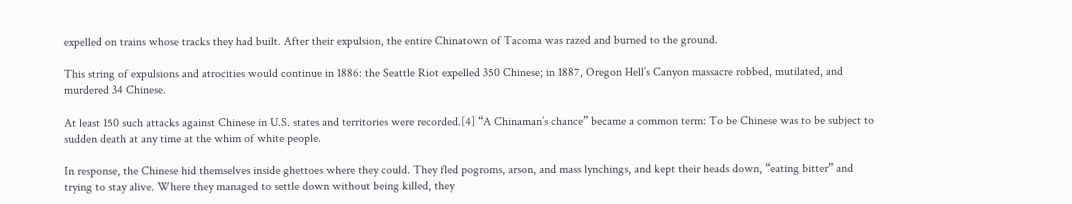expelled on trains whose tracks they had built. After their expulsion, the entire Chinatown of Tacoma was razed and burned to the ground.

This string of expulsions and atrocities would continue in 1886: the Seattle Riot expelled 350 Chinese; in 1887, Oregon Hell’s Canyon massacre robbed, mutilated, and murdered 34 Chinese.

At least 150 such attacks against Chinese in U.S. states and territories were recorded.[4] “A Chinaman’s chance” became a common term: To be Chinese was to be subject to sudden death at any time at the whim of white people.

In response, the Chinese hid themselves inside ghettoes where they could. They fled pogroms, arson, and mass lynchings, and kept their heads down, “eating bitter” and trying to stay alive. Where they managed to settle down without being killed, they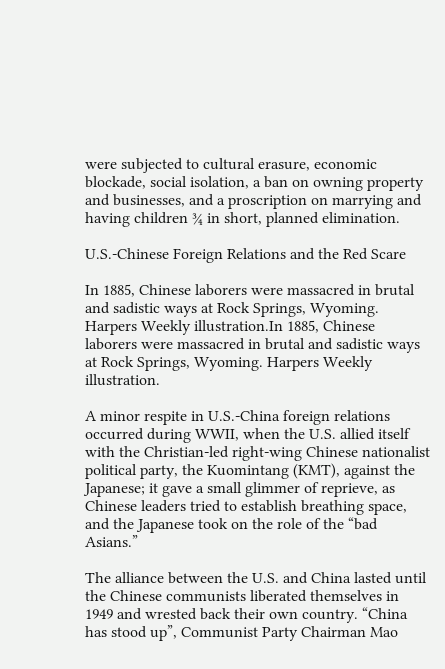were subjected to cultural erasure, economic blockade, social isolation, a ban on owning property and businesses, and a proscription on marrying and having children ¾ in short, planned elimination.

U.S.-Chinese Foreign Relations and the Red Scare

In 1885, Chinese laborers were massacred in brutal and sadistic ways at Rock Springs, Wyoming. Harpers Weekly illustration.In 1885, Chinese laborers were massacred in brutal and sadistic ways at Rock Springs, Wyoming. Harpers Weekly illustration.

A minor respite in U.S.-China foreign relations occurred during WWII, when the U.S. allied itself with the Christian-led right-wing Chinese nationalist political party, the Kuomintang (KMT), against the Japanese; it gave a small glimmer of reprieve, as Chinese leaders tried to establish breathing space, and the Japanese took on the role of the “bad Asians.”

The alliance between the U.S. and China lasted until the Chinese communists liberated themselves in 1949 and wrested back their own country. “China has stood up”, Communist Party Chairman Mao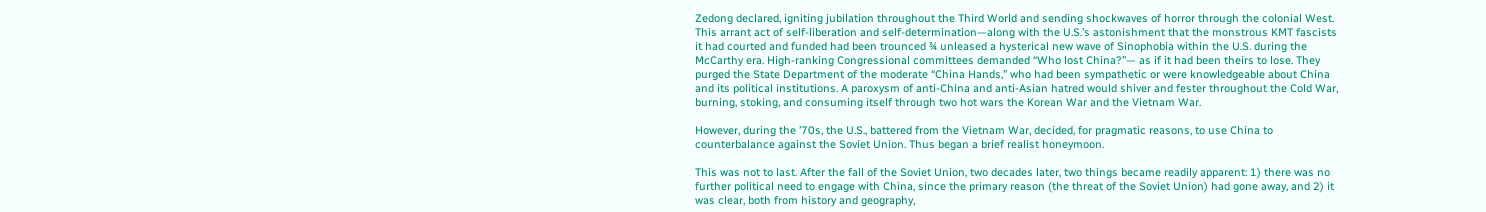Zedong declared, igniting jubilation throughout the Third World and sending shockwaves of horror through the colonial West.  This arrant act of self-liberation and self-determination—along with the U.S.’s astonishment that the monstrous KMT fascists it had courted and funded had been trounced ¾ unleased a hysterical new wave of Sinophobia within the U.S. during the McCarthy era. High-ranking Congressional committees demanded “Who lost China?”— as if it had been theirs to lose. They purged the State Department of the moderate “China Hands,” who had been sympathetic or were knowledgeable about China and its political institutions. A paroxysm of anti-China and anti-Asian hatred would shiver and fester throughout the Cold War, burning, stoking, and consuming itself through two hot wars the Korean War and the Vietnam War.

However, during the ’70s, the U.S., battered from the Vietnam War, decided, for pragmatic reasons, to use China to counterbalance against the Soviet Union. Thus began a brief realist honeymoon.

This was not to last. After the fall of the Soviet Union, two decades later, two things became readily apparent: 1) there was no further political need to engage with China, since the primary reason (the threat of the Soviet Union) had gone away, and 2) it was clear, both from history and geography,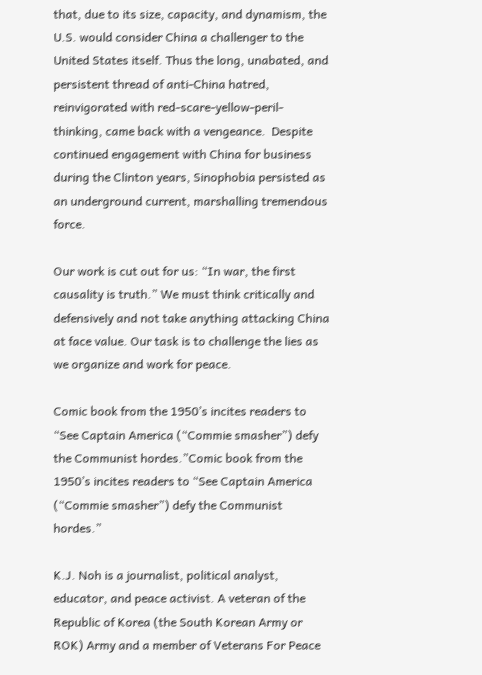that, due to its size, capacity, and dynamism, the U.S. would consider China a challenger to the United States itself. Thus the long, unabated, and persistent thread of anti-China hatred, reinvigorated with red-scare-yellow-peril-thinking, came back with a vengeance.  Despite continued engagement with China for business during the Clinton years, Sinophobia persisted as an underground current, marshalling tremendous force.

Our work is cut out for us: “In war, the first causality is truth.” We must think critically and defensively and not take anything attacking China at face value. Our task is to challenge the lies as we organize and work for peace.

Comic book from the 1950’s incites readers to “See Captain America (“Commie smasher”) defy the Communist hordes.”Comic book from the 1950’s incites readers to “See Captain America (“Commie smasher”) defy the Communist hordes.”

K.J. Noh is a journalist, political analyst, educator, and peace activist. A veteran of the Republic of Korea (the South Korean Army or ROK) Army and a member of Veterans For Peace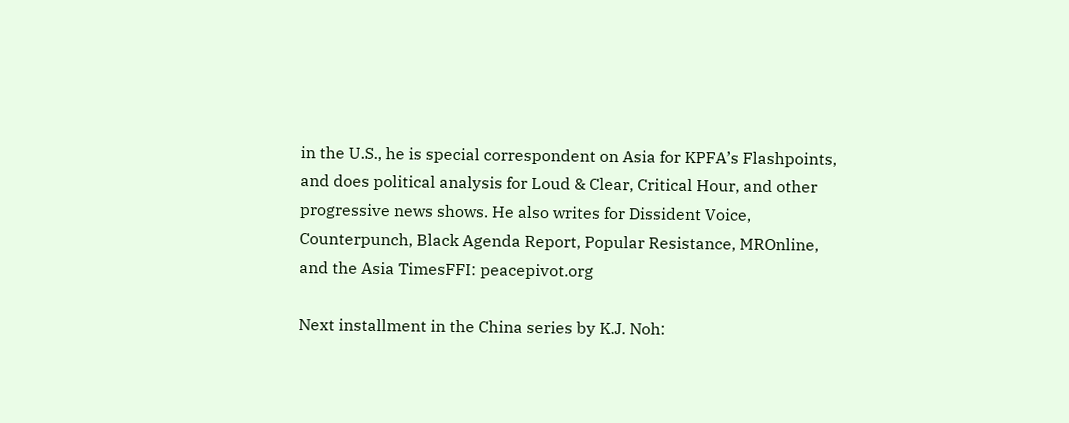in the U.S., he is special correspondent on Asia for KPFA’s Flashpoints, and does political analysis for Loud & Clear, Critical Hour, and other progressive news shows. He also writes for Dissident Voice, Counterpunch, Black Agenda Report, Popular Resistance, MROnline, and the Asia TimesFFI: peacepivot.org

Next installment in the China series by K.J. Noh: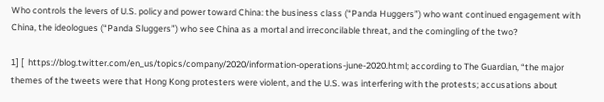Who controls the levers of U.S. policy and power toward China: the business class (“Panda Huggers”) who want continued engagement with China, the ideologues (“Panda Sluggers”) who see China as a mortal and irreconcilable threat, and the comingling of the two?

1] [  https://blog.twitter.com/en_us/topics/company/2020/information-operations-june-2020.html; according to The Guardian, “the major themes of the tweets were that Hong Kong protesters were violent, and the U.S. was interfering with the protests; accusations about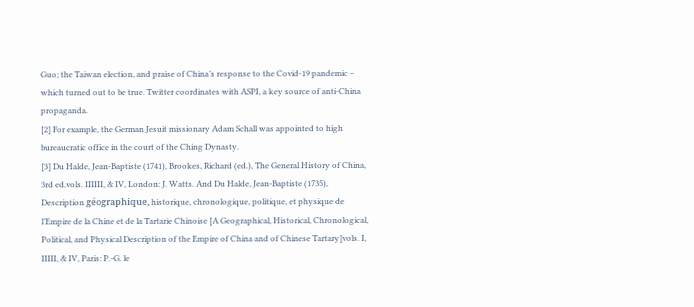Guo; the Taiwan election, and praise of China’s response to the Covid-19 pandemic – which turned out to be true. Twitter coordinates with ASPI, a key source of anti-China propaganda.
[2] For example, the German Jesuit missionary Adam Schall was appointed to high bureaucratic office in the court of the Ching Dynasty.
[3] Du Halde, Jean-Baptiste (1741), Brookes, Richard (ed.), The General History of China, 3rd ed.vols. IIIIII, & IV, London: J. Watts. And Du Halde, Jean-Baptiste (1735), Description géographique, historique, chronologique, politique, et physique de l’Empire de la Chine et de la Tartarie Chinoise [A Geographical, Historical, Chronological, Political, and Physical Description of the Empire of China and of Chinese Tartary]vols. I, IIIII, & IV, Paris: P.-G. le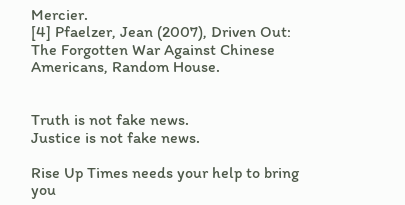Mercier.
[4] Pfaelzer, Jean (2007), Driven Out: The Forgotten War Against Chinese Americans, Random House.


Truth is not fake news.
Justice is not fake news.

Rise Up Times needs your help to bring you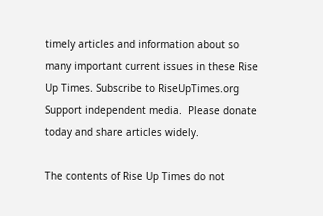timely articles and information about so many important current issues in these Rise Up Times. Subscribe to RiseUpTimes.org   Support independent media.  Please donate today and share articles widely.

The contents of Rise Up Times do not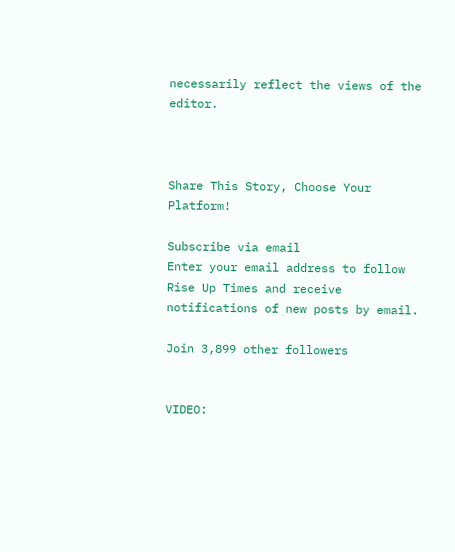necessarily reflect the views of the editor.



Share This Story, Choose Your Platform!

Subscribe via email
Enter your email address to follow Rise Up Times and receive notifications of new posts by email.

Join 3,899 other followers


VIDEO: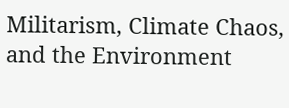Militarism, Climate Chaos, and the Environment